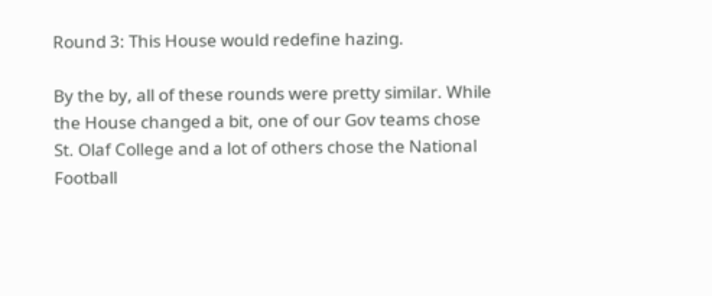Round 3: This House would redefine hazing.

By the by, all of these rounds were pretty similar. While the House changed a bit, one of our Gov teams chose St. Olaf College and a lot of others chose the National Football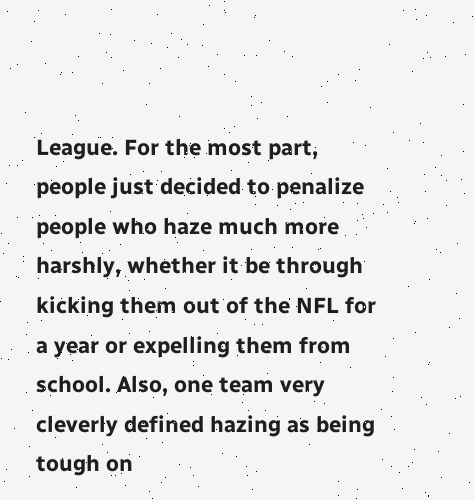League. For the most part, people just decided to penalize people who haze much more harshly, whether it be through kicking them out of the NFL for a year or expelling them from school. Also, one team very cleverly defined hazing as being tough on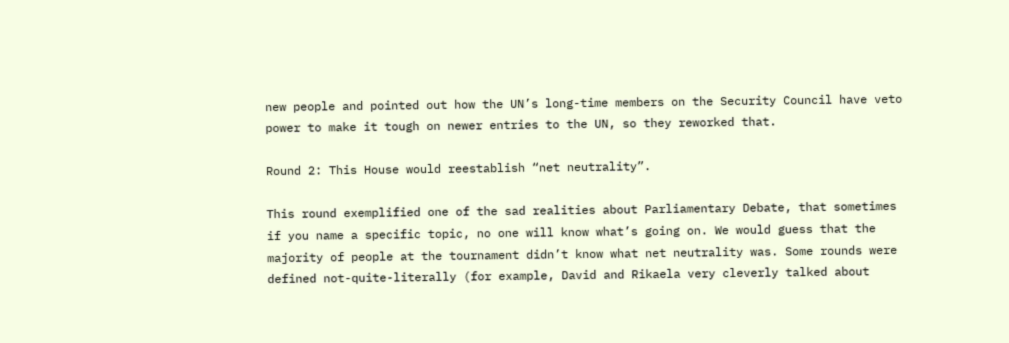new people and pointed out how the UN’s long-time members on the Security Council have veto power to make it tough on newer entries to the UN, so they reworked that.

Round 2: This House would reestablish “net neutrality”.

This round exemplified one of the sad realities about Parliamentary Debate, that sometimes if you name a specific topic, no one will know what’s going on. We would guess that the majority of people at the tournament didn’t know what net neutrality was. Some rounds were defined not-quite-literally (for example, David and Rikaela very cleverly talked about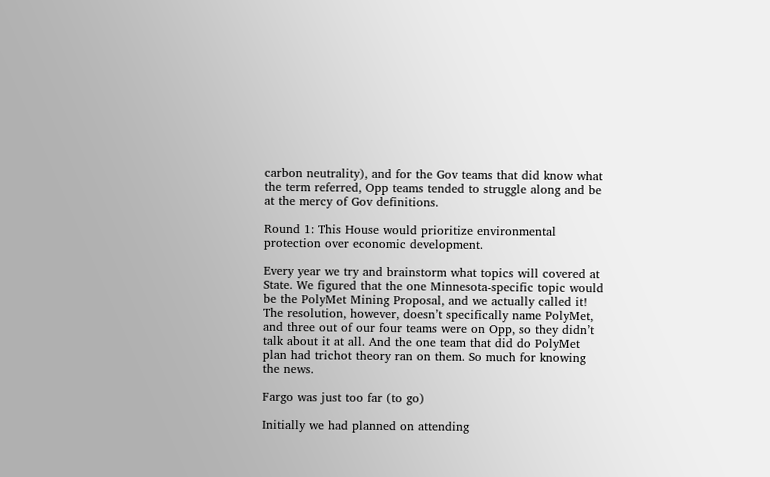carbon neutrality), and for the Gov teams that did know what the term referred, Opp teams tended to struggle along and be at the mercy of Gov definitions.

Round 1: This House would prioritize environmental protection over economic development.

Every year we try and brainstorm what topics will covered at State. We figured that the one Minnesota-specific topic would be the PolyMet Mining Proposal, and we actually called it! The resolution, however, doesn’t specifically name PolyMet, and three out of our four teams were on Opp, so they didn’t talk about it at all. And the one team that did do PolyMet plan had trichot theory ran on them. So much for knowing the news.

Fargo was just too far (to go)

Initially we had planned on attending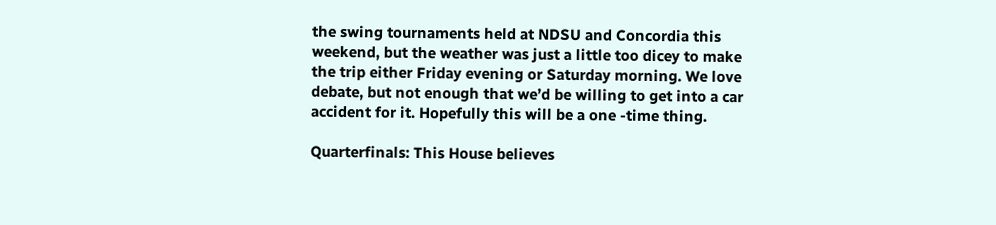the swing tournaments held at NDSU and Concordia this weekend, but the weather was just a little too dicey to make the trip either Friday evening or Saturday morning. We love debate, but not enough that we’d be willing to get into a car accident for it. Hopefully this will be a one -time thing.

Quarterfinals: This House believes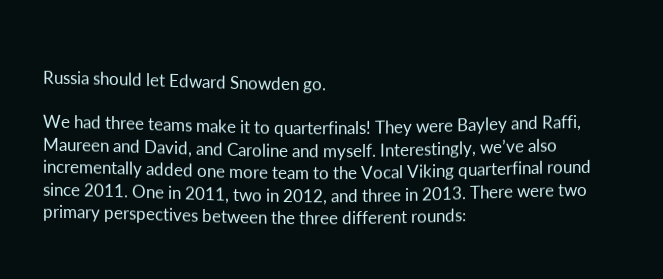Russia should let Edward Snowden go.

We had three teams make it to quarterfinals! They were Bayley and Raffi, Maureen and David, and Caroline and myself. Interestingly, we’ve also incrementally added one more team to the Vocal Viking quarterfinal round since 2011. One in 2011, two in 2012, and three in 2013. There were two primary perspectives between the three different rounds: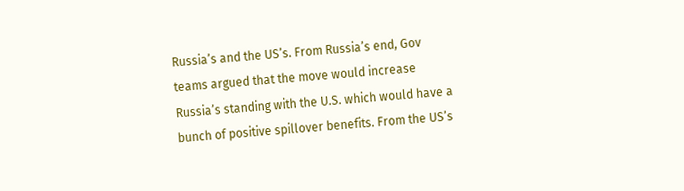Russia’s and the US’s. From Russia’s end, Gov teams argued that the move would increase Russia’s standing with the U.S. which would have a bunch of positive spillover benefits. From the US’s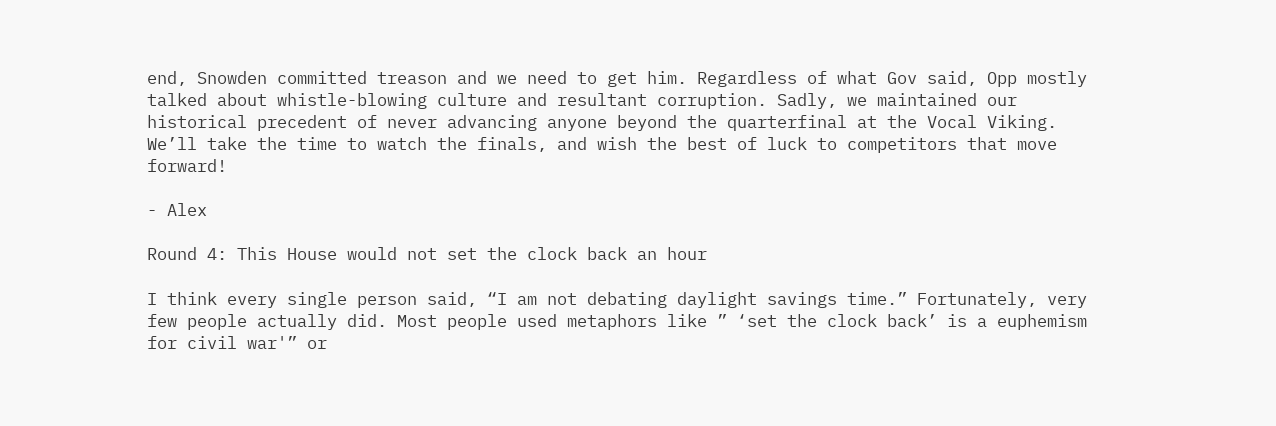end, Snowden committed treason and we need to get him. Regardless of what Gov said, Opp mostly talked about whistle-blowing culture and resultant corruption. Sadly, we maintained our historical precedent of never advancing anyone beyond the quarterfinal at the Vocal Viking. We’ll take the time to watch the finals, and wish the best of luck to competitors that move forward!

- Alex

Round 4: This House would not set the clock back an hour

I think every single person said, “I am not debating daylight savings time.” Fortunately, very few people actually did. Most people used metaphors like ” ‘set the clock back’ is a euphemism for civil war'” or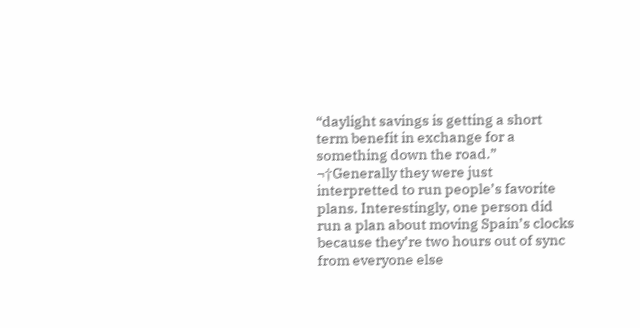“daylight savings is getting a short term benefit in exchange for a something down the road.” ¬†Generally they were just interpretted to run people’s favorite plans. Interestingly, one person did run a plan about moving Spain’s clocks because they’re two hours out of sync from everyone else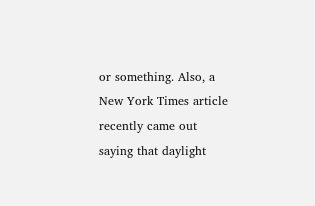or something. Also, a New York Times article recently came out saying that daylight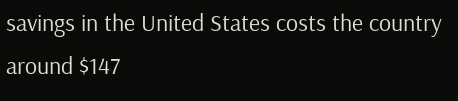savings in the United States costs the country around $147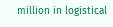million in logistical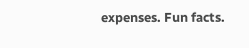expenses. Fun facts.